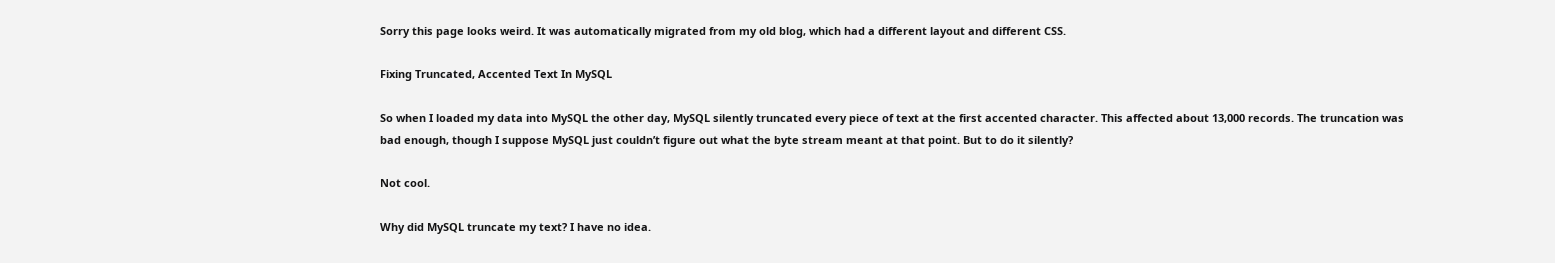Sorry this page looks weird. It was automatically migrated from my old blog, which had a different layout and different CSS.

Fixing Truncated, Accented Text In MySQL

So when I loaded my data into MySQL the other day, MySQL silently truncated every piece of text at the first accented character. This affected about 13,000 records. The truncation was bad enough, though I suppose MySQL just couldn’t figure out what the byte stream meant at that point. But to do it silently?

Not cool.

Why did MySQL truncate my text? I have no idea.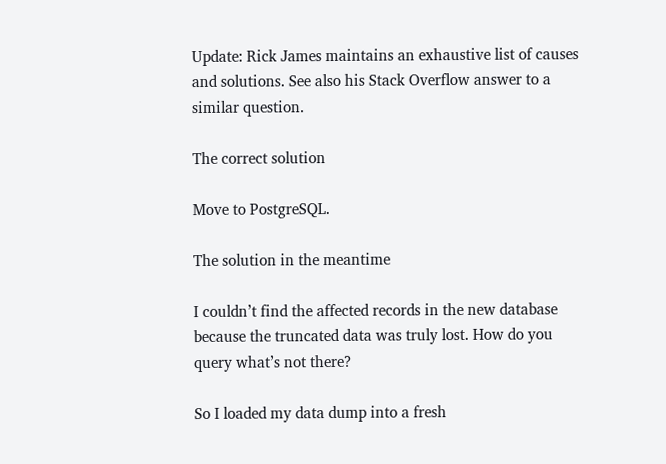Update: Rick James maintains an exhaustive list of causes and solutions. See also his Stack Overflow answer to a similar question.

The correct solution

Move to PostgreSQL.

The solution in the meantime

I couldn’t find the affected records in the new database because the truncated data was truly lost. How do you query what’s not there?

So I loaded my data dump into a fresh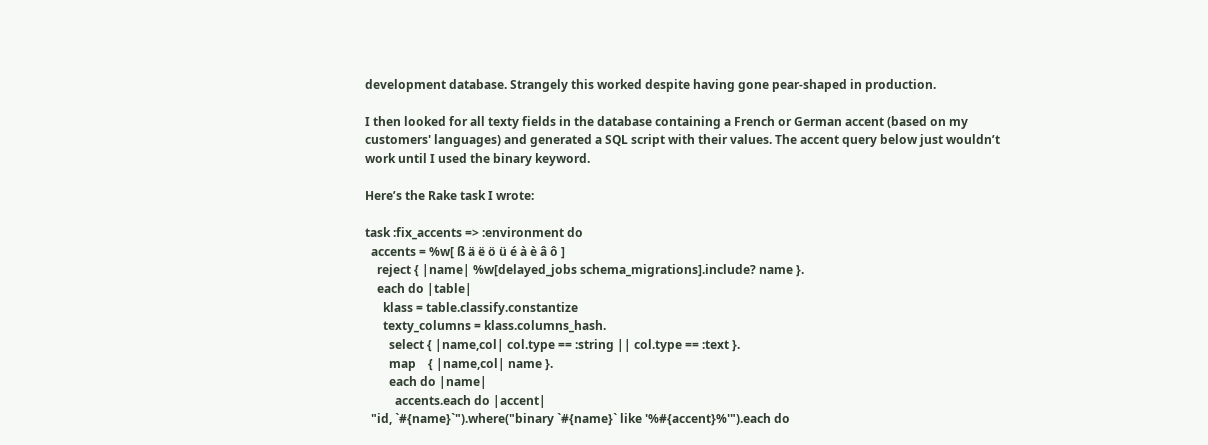development database. Strangely this worked despite having gone pear-shaped in production.

I then looked for all texty fields in the database containing a French or German accent (based on my customers' languages) and generated a SQL script with their values. The accent query below just wouldn’t work until I used the binary keyword.

Here’s the Rake task I wrote:

task :fix_accents => :environment do
  accents = %w[ ß ä ë ö ü é à è â ô ]
    reject { |name| %w[delayed_jobs schema_migrations].include? name }.
    each do |table|
      klass = table.classify.constantize
      texty_columns = klass.columns_hash.
        select { |name,col| col.type == :string || col.type == :text }.
        map    { |name,col| name }.
        each do |name|
          accents.each do |accent|
  "id, `#{name}`").where("binary `#{name}` like '%#{accent}%'").each do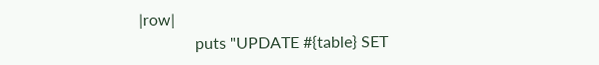|row|
              puts "UPDATE #{table} SET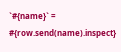`#{name}` = #{row.send(name).inspect}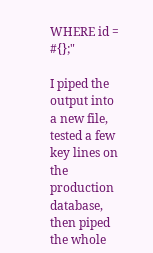WHERE id = #{};"

I piped the output into a new file, tested a few key lines on the production database, then piped the whole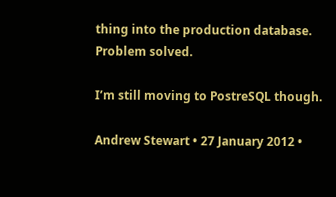thing into the production database. Problem solved.

I’m still moving to PostreSQL though.

Andrew Stewart • 27 January 2012 •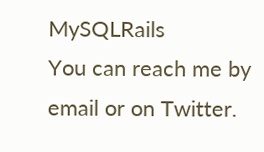MySQLRails
You can reach me by email or on Twitter.